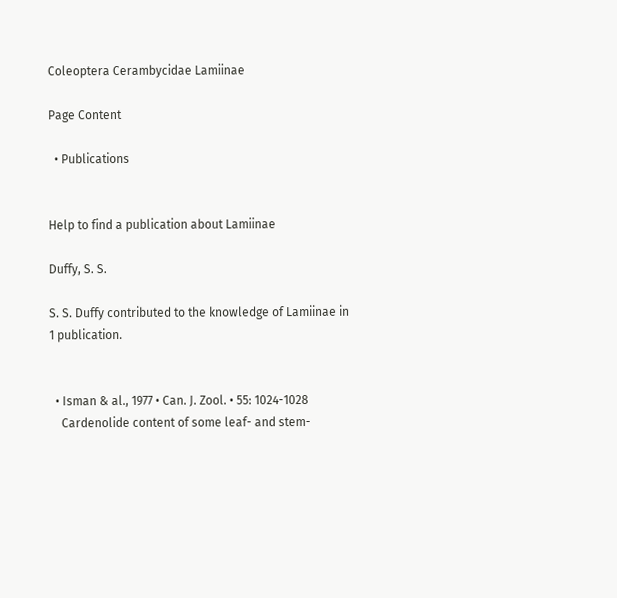Coleoptera Cerambycidae Lamiinae

Page Content

  • Publications


Help to find a publication about Lamiinae

Duffy, S. S.

S. S. Duffy contributed to the knowledge of Lamiinae in 1 publication.


  • Isman & al., 1977 • Can. J. Zool. • 55: 1024-1028
    Cardenolide content of some leaf- and stem-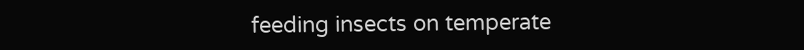feeding insects on temperate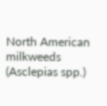North American milkweeds (Asclepias spp.)